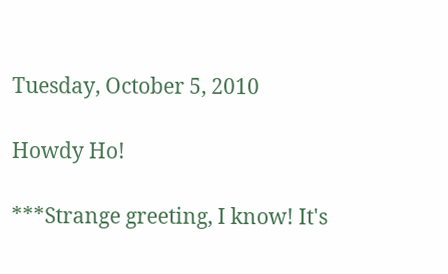Tuesday, October 5, 2010

Howdy Ho!

***Strange greeting, I know! It's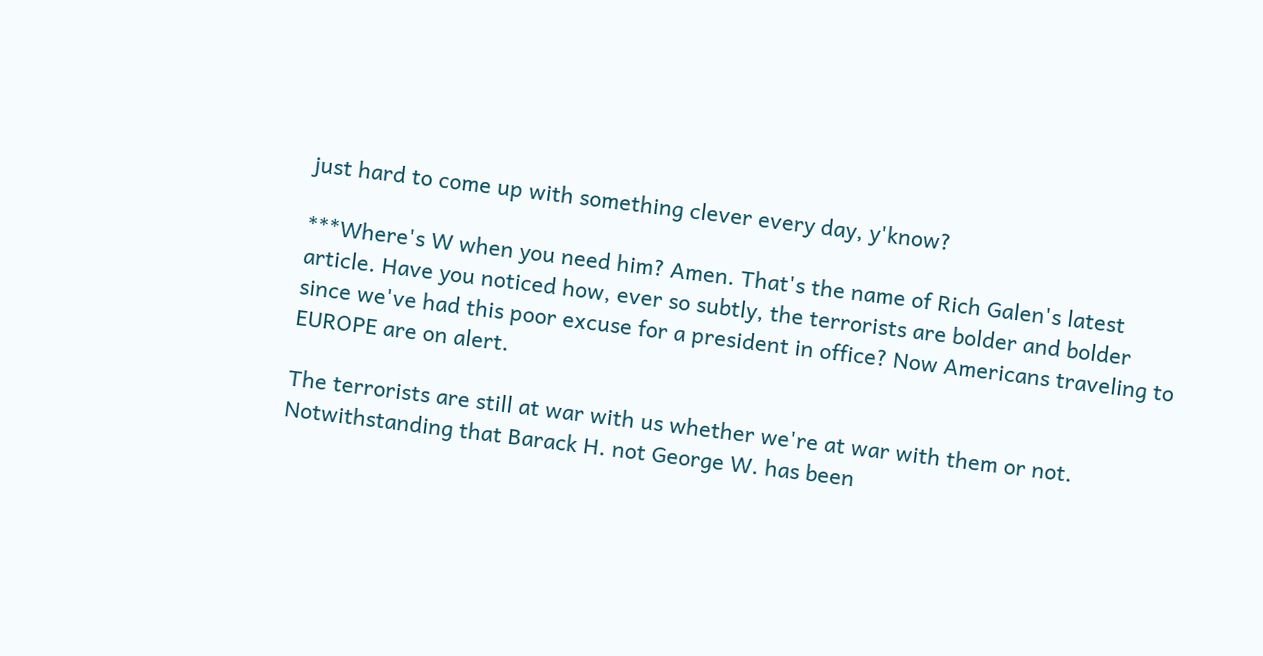just hard to come up with something clever every day, y'know?

***Where's W when you need him? Amen. That's the name of Rich Galen's latest article. Have you noticed how, ever so subtly, the terrorists are bolder and bolder since we've had this poor excuse for a president in office? Now Americans traveling to EUROPE are on alert.

The terrorists are still at war with us whether we're at war with them or not. Notwithstanding that Barack H. not George W. has been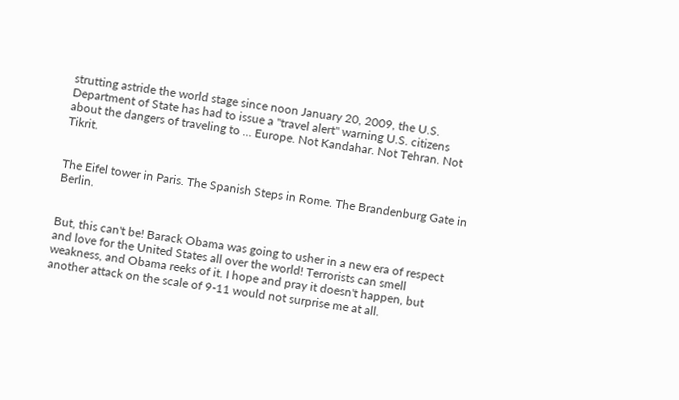strutting astride the world stage since noon January 20, 2009, the U.S. Department of State has had to issue a "travel alert" warning U.S. citizens about the dangers of traveling to … Europe. Not Kandahar. Not Tehran. Not Tikrit.


The Eifel tower in Paris. The Spanish Steps in Rome. The Brandenburg Gate in Berlin.


But, this can't be! Barack Obama was going to usher in a new era of respect and love for the United States all over the world! Terrorists can smell weakness, and Obama reeks of it. I hope and pray it doesn't happen, but another attack on the scale of 9-11 would not surprise me at all.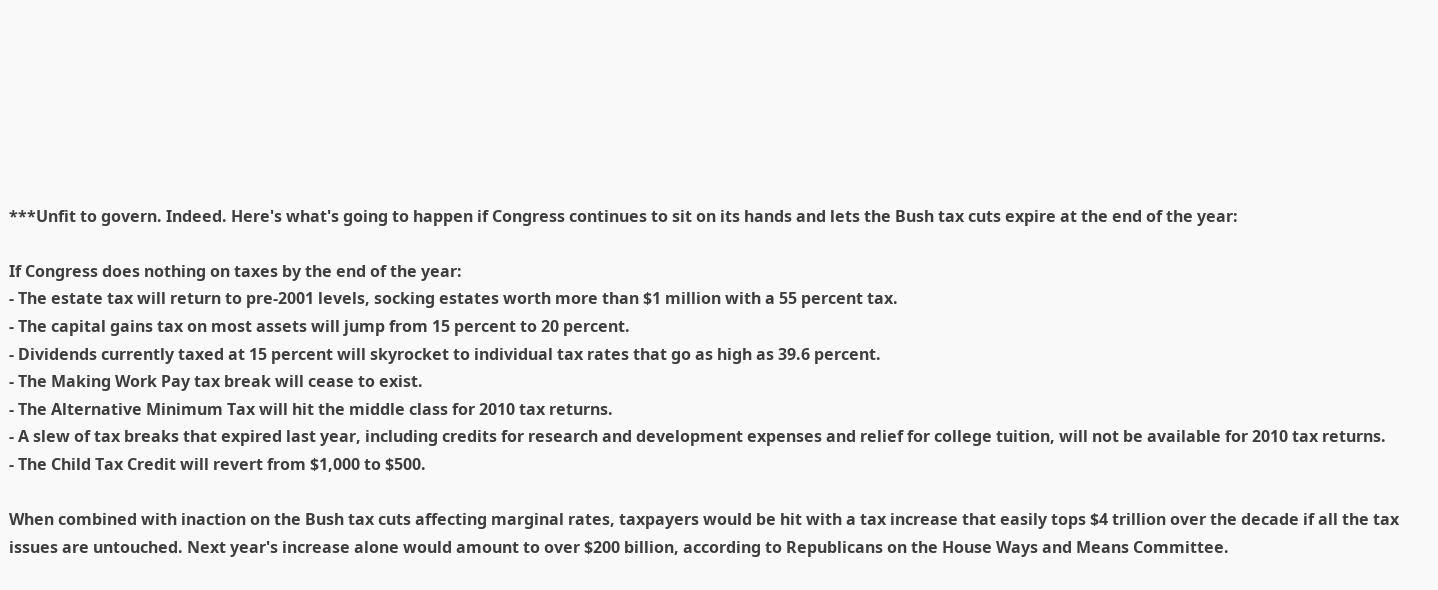***Unfit to govern. Indeed. Here's what's going to happen if Congress continues to sit on its hands and lets the Bush tax cuts expire at the end of the year:

If Congress does nothing on taxes by the end of the year:
- The estate tax will return to pre-2001 levels, socking estates worth more than $1 million with a 55 percent tax.
- The capital gains tax on most assets will jump from 15 percent to 20 percent.
- Dividends currently taxed at 15 percent will skyrocket to individual tax rates that go as high as 39.6 percent.
- The Making Work Pay tax break will cease to exist.
- The Alternative Minimum Tax will hit the middle class for 2010 tax returns.
- A slew of tax breaks that expired last year, including credits for research and development expenses and relief for college tuition, will not be available for 2010 tax returns.
- The Child Tax Credit will revert from $1,000 to $500.

When combined with inaction on the Bush tax cuts affecting marginal rates, taxpayers would be hit with a tax increase that easily tops $4 trillion over the decade if all the tax issues are untouched. Next year's increase alone would amount to over $200 billion, according to Republicans on the House Ways and Means Committee.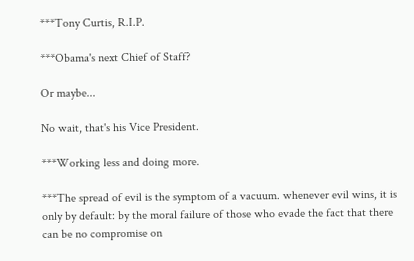***Tony Curtis, R.I.P.

***Obama's next Chief of Staff?

Or maybe...

No wait, that's his Vice President.

***Working less and doing more.

***The spread of evil is the symptom of a vacuum. whenever evil wins, it is only by default: by the moral failure of those who evade the fact that there can be no compromise on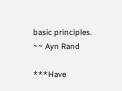basic principles. ~~ Ayn Rand

***Have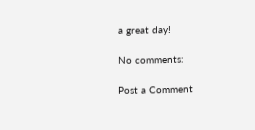a great day!

No comments:

Post a Comment